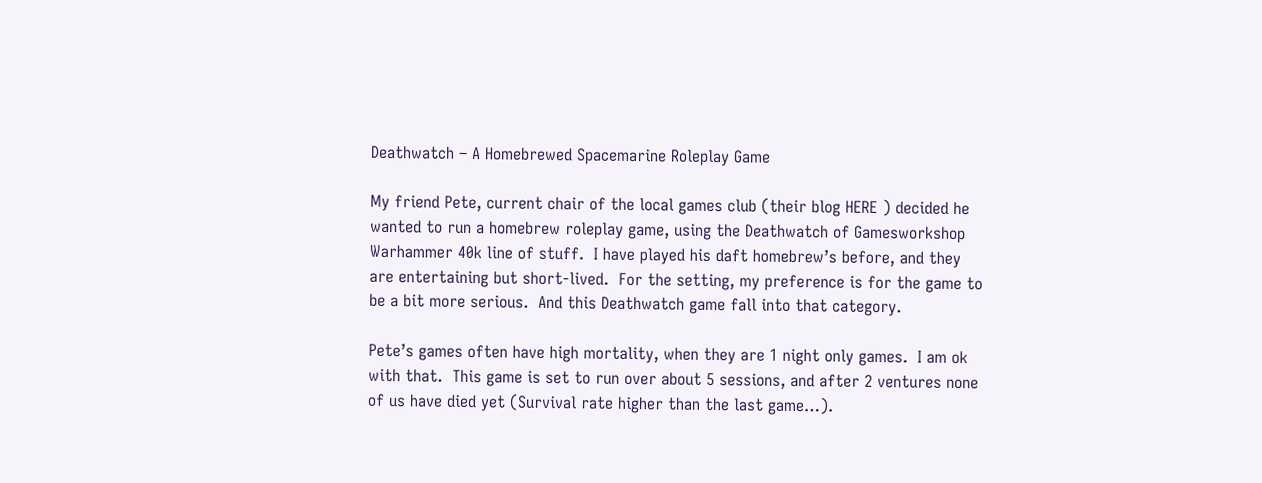Deathwatch – A Homebrewed Spacemarine Roleplay Game

My friend Pete, current chair of the local games club (their blog HERE ) decided he wanted to run a homebrew roleplay game, using the Deathwatch of Gamesworkshop Warhammer 40k line of stuff.  I have played his daft homebrew’s before, and they are entertaining but short-lived.  For the setting, my preference is for the game to be a bit more serious.  And this Deathwatch game fall into that category.

Pete’s games often have high mortality, when they are 1 night only games.  I am ok with that.  This game is set to run over about 5 sessions, and after 2 ventures none of us have died yet (Survival rate higher than the last game…).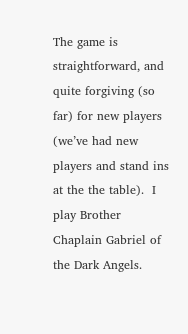The game is straightforward, and quite forgiving (so far) for new players (we’ve had new players and stand ins at the the table).  I play Brother Chaplain Gabriel of the Dark Angels.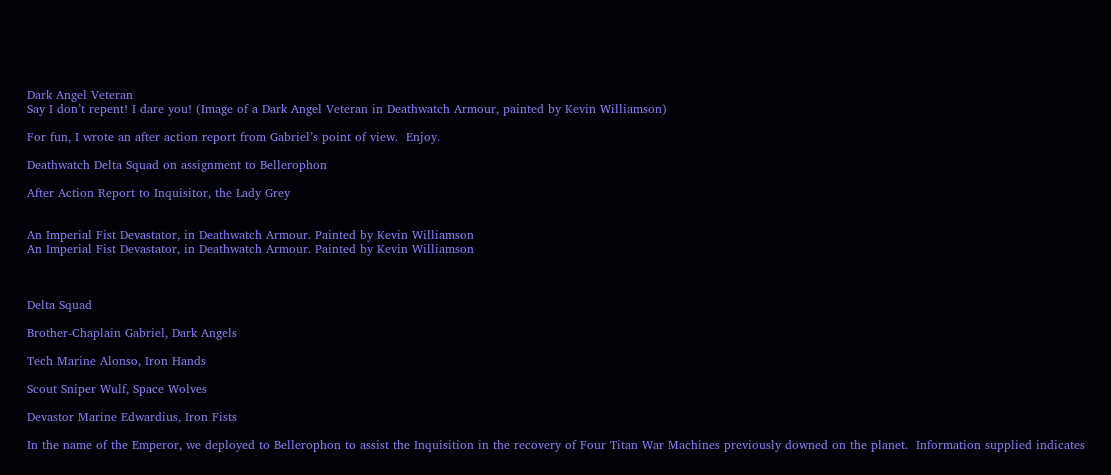Dark Angel Veteran
Say I don’t repent! I dare you! (Image of a Dark Angel Veteran in Deathwatch Armour, painted by Kevin Williamson)

For fun, I wrote an after action report from Gabriel’s point of view.  Enjoy.

Deathwatch Delta Squad on assignment to Bellerophon

After Action Report to Inquisitor, the Lady Grey


An Imperial Fist Devastator, in Deathwatch Armour. Painted by Kevin Williamson
An Imperial Fist Devastator, in Deathwatch Armour. Painted by Kevin Williamson



Delta Squad

Brother-Chaplain Gabriel, Dark Angels

Tech Marine Alonso, Iron Hands

Scout Sniper Wulf, Space Wolves

Devastor Marine Edwardius, Iron Fists

In the name of the Emperor, we deployed to Bellerophon to assist the Inquisition in the recovery of Four Titan War Machines previously downed on the planet.  Information supplied indicates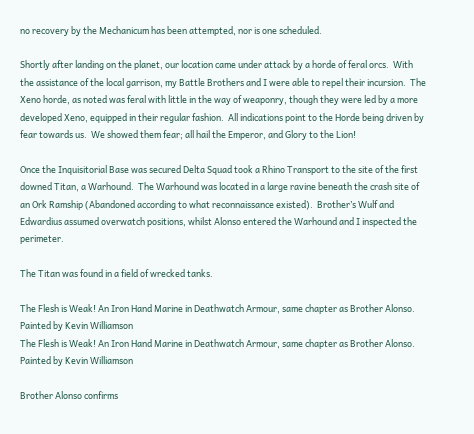no recovery by the Mechanicum has been attempted, nor is one scheduled.

Shortly after landing on the planet, our location came under attack by a horde of feral orcs.  With the assistance of the local garrison, my Battle Brothers and I were able to repel their incursion.  The Xeno horde, as noted was feral with little in the way of weaponry, though they were led by a more developed Xeno, equipped in their regular fashion.  All indications point to the Horde being driven by fear towards us.  We showed them fear; all hail the Emperor, and Glory to the Lion!

Once the Inquisitorial Base was secured Delta Squad took a Rhino Transport to the site of the first downed Titan, a Warhound.  The Warhound was located in a large ravine beneath the crash site of an Ork Ramship (Abandoned according to what reconnaissance existed).  Brother’s Wulf and Edwardius assumed overwatch positions, whilst Alonso entered the Warhound and I inspected the perimeter.

The Titan was found in a field of wrecked tanks.

The Flesh is Weak! An Iron Hand Marine in Deathwatch Armour, same chapter as Brother Alonso. Painted by Kevin Williamson
The Flesh is Weak! An Iron Hand Marine in Deathwatch Armour, same chapter as Brother Alonso. Painted by Kevin Williamson

Brother Alonso confirms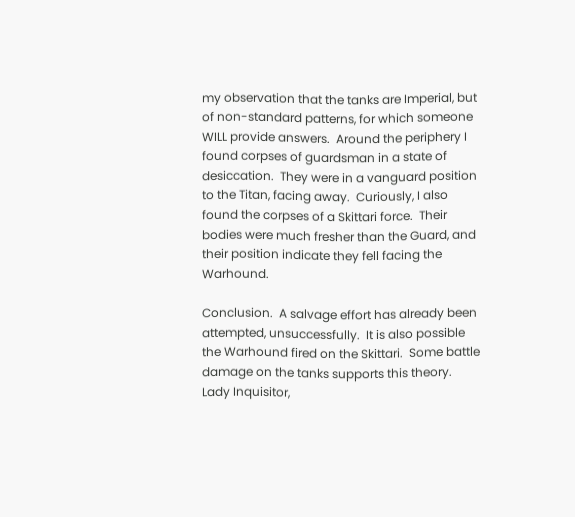my observation that the tanks are Imperial, but of non-standard patterns, for which someone WILL provide answers.  Around the periphery I found corpses of guardsman in a state of desiccation.  They were in a vanguard position to the Titan, facing away.  Curiously, I also found the corpses of a Skittari force.  Their bodies were much fresher than the Guard, and their position indicate they fell facing the Warhound.

Conclusion.  A salvage effort has already been attempted, unsuccessfully.  It is also possible the Warhound fired on the Skittari.  Some battle damage on the tanks supports this theory.  Lady Inquisitor,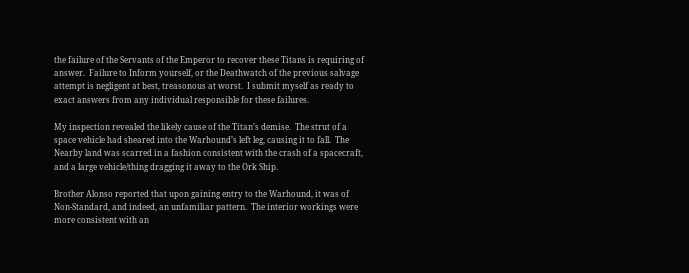the failure of the Servants of the Emperor to recover these Titans is requiring of answer.  Failure to Inform yourself, or the Deathwatch of the previous salvage attempt is negligent at best, treasonous at worst.  I submit myself as ready to exact answers from any individual responsible for these failures.

My inspection revealed the likely cause of the Titan’s demise.  The strut of a space vehicle had sheared into the Warhound’s left leg, causing it to fall.  The Nearby land was scarred in a fashion consistent with the crash of a spacecraft, and a large vehicle/thing dragging it away to the Ork Ship.

Brother Alonso reported that upon gaining entry to the Warhound, it was of Non-Standard, and indeed, an unfamiliar pattern.  The interior workings were more consistent with an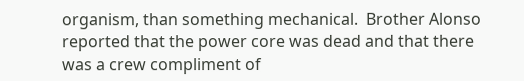organism, than something mechanical.  Brother Alonso reported that the power core was dead and that there was a crew compliment of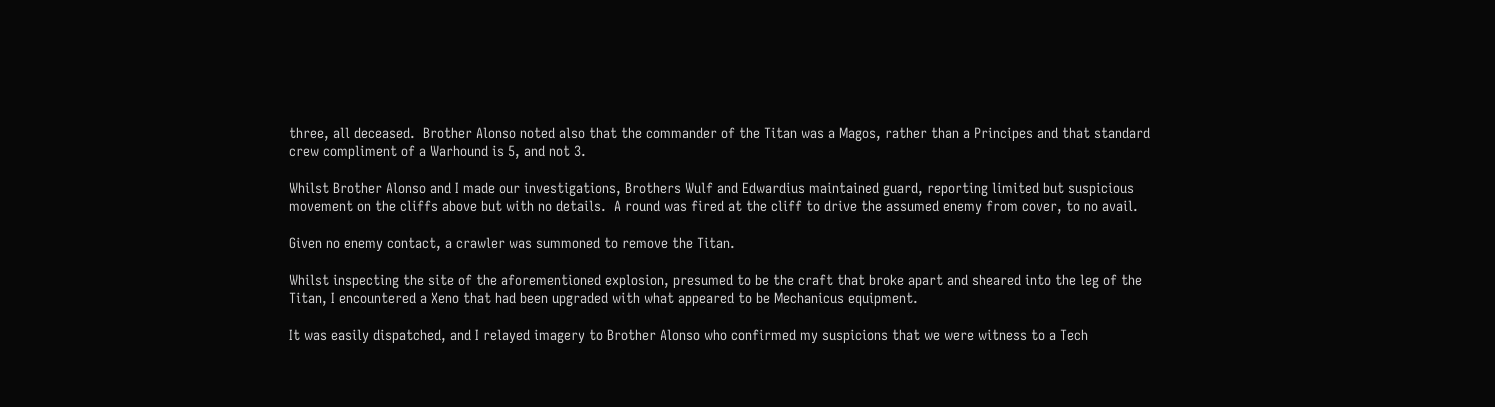three, all deceased.  Brother Alonso noted also that the commander of the Titan was a Magos, rather than a Principes and that standard crew compliment of a Warhound is 5, and not 3.

Whilst Brother Alonso and I made our investigations, Brothers Wulf and Edwardius maintained guard, reporting limited but suspicious movement on the cliffs above but with no details.  A round was fired at the cliff to drive the assumed enemy from cover, to no avail.

Given no enemy contact, a crawler was summoned to remove the Titan.

Whilst inspecting the site of the aforementioned explosion, presumed to be the craft that broke apart and sheared into the leg of the Titan, I encountered a Xeno that had been upgraded with what appeared to be Mechanicus equipment.

It was easily dispatched, and I relayed imagery to Brother Alonso who confirmed my suspicions that we were witness to a Tech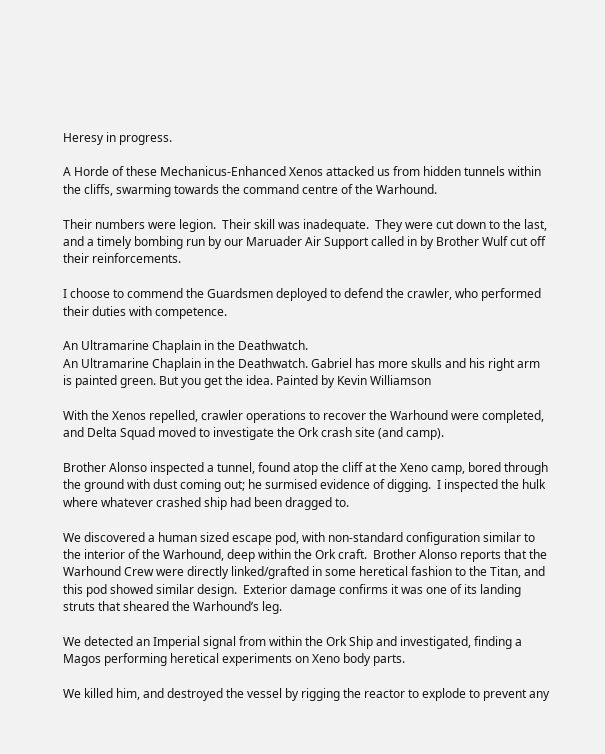Heresy in progress.

A Horde of these Mechanicus-Enhanced Xenos attacked us from hidden tunnels within the cliffs, swarming towards the command centre of the Warhound.

Their numbers were legion.  Their skill was inadequate.  They were cut down to the last, and a timely bombing run by our Maruader Air Support called in by Brother Wulf cut off their reinforcements.

I choose to commend the Guardsmen deployed to defend the crawler, who performed their duties with competence.

An Ultramarine Chaplain in the Deathwatch.
An Ultramarine Chaplain in the Deathwatch. Gabriel has more skulls and his right arm is painted green. But you get the idea. Painted by Kevin Williamson

With the Xenos repelled, crawler operations to recover the Warhound were completed, and Delta Squad moved to investigate the Ork crash site (and camp).

Brother Alonso inspected a tunnel, found atop the cliff at the Xeno camp, bored through the ground with dust coming out; he surmised evidence of digging.  I inspected the hulk where whatever crashed ship had been dragged to.

We discovered a human sized escape pod, with non-standard configuration similar to the interior of the Warhound, deep within the Ork craft.  Brother Alonso reports that the Warhound Crew were directly linked/grafted in some heretical fashion to the Titan, and this pod showed similar design.  Exterior damage confirms it was one of its landing struts that sheared the Warhound’s leg.

We detected an Imperial signal from within the Ork Ship and investigated, finding a Magos performing heretical experiments on Xeno body parts.

We killed him, and destroyed the vessel by rigging the reactor to explode to prevent any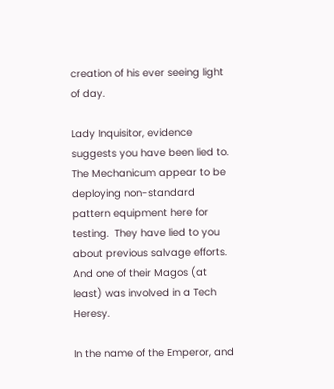creation of his ever seeing light of day.

Lady Inquisitor, evidence suggests you have been lied to.  The Mechanicum appear to be deploying non-standard pattern equipment here for testing.  They have lied to you about previous salvage efforts.  And one of their Magos (at least) was involved in a Tech Heresy.

In the name of the Emperor, and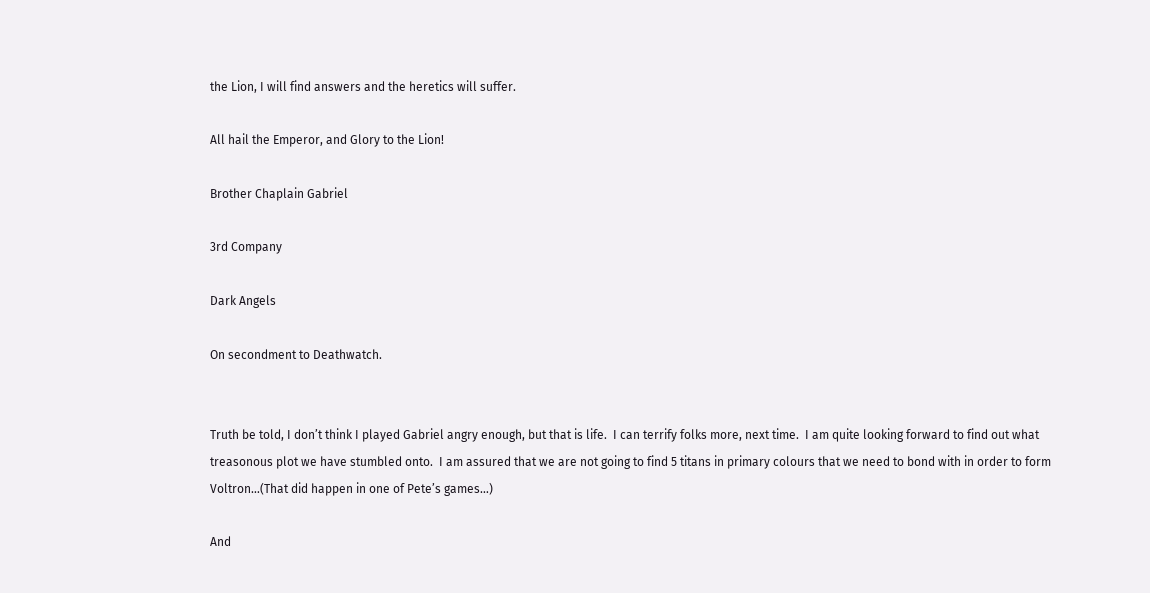the Lion, I will find answers and the heretics will suffer.

All hail the Emperor, and Glory to the Lion!

Brother Chaplain Gabriel

3rd Company

Dark Angels

On secondment to Deathwatch.


Truth be told, I don’t think I played Gabriel angry enough, but that is life.  I can terrify folks more, next time.  I am quite looking forward to find out what treasonous plot we have stumbled onto.  I am assured that we are not going to find 5 titans in primary colours that we need to bond with in order to form Voltron…(That did happen in one of Pete’s games…)

And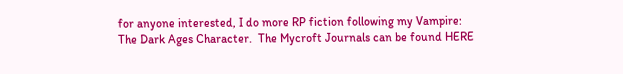for anyone interested, I do more RP fiction following my Vampire: The Dark Ages Character.  The Mycroft Journals can be found HERE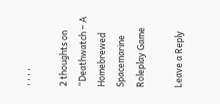, , , ,

2 thoughts on “Deathwatch – A Homebrewed Spacemarine Roleplay Game

Leave a Reply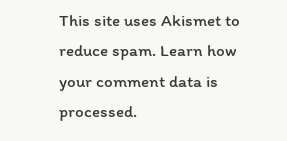This site uses Akismet to reduce spam. Learn how your comment data is processed.